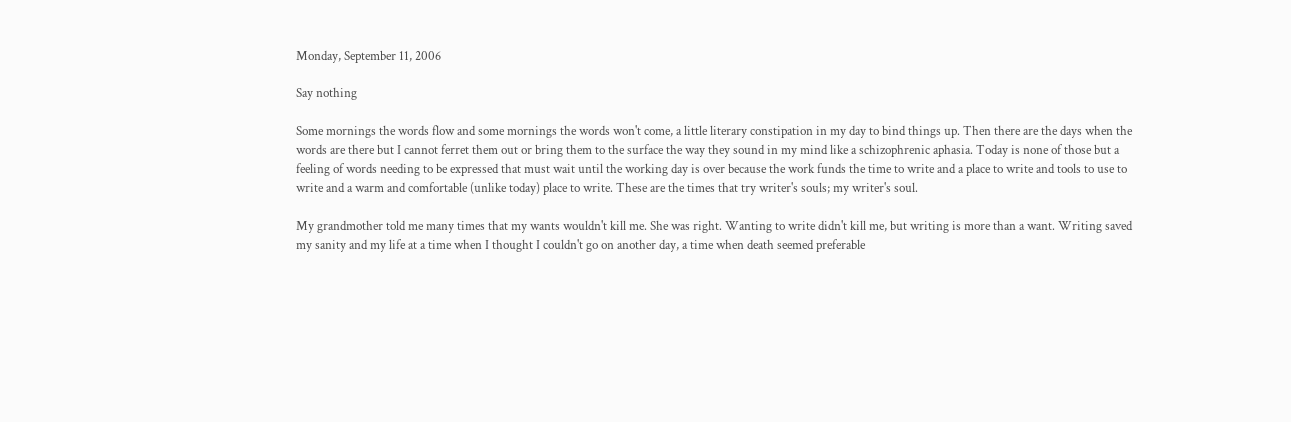Monday, September 11, 2006

Say nothing

Some mornings the words flow and some mornings the words won't come, a little literary constipation in my day to bind things up. Then there are the days when the words are there but I cannot ferret them out or bring them to the surface the way they sound in my mind like a schizophrenic aphasia. Today is none of those but a feeling of words needing to be expressed that must wait until the working day is over because the work funds the time to write and a place to write and tools to use to write and a warm and comfortable (unlike today) place to write. These are the times that try writer's souls; my writer's soul.

My grandmother told me many times that my wants wouldn't kill me. She was right. Wanting to write didn't kill me, but writing is more than a want. Writing saved my sanity and my life at a time when I thought I couldn't go on another day, a time when death seemed preferable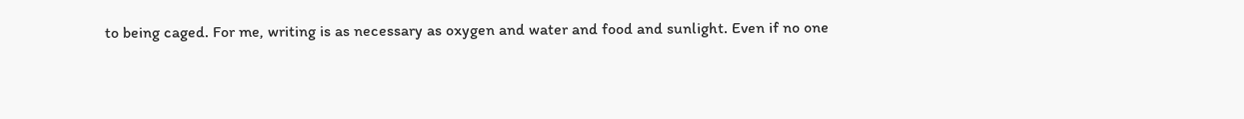to being caged. For me, writing is as necessary as oxygen and water and food and sunlight. Even if no one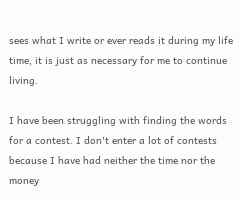sees what I write or ever reads it during my life time, it is just as necessary for me to continue living.

I have been struggling with finding the words for a contest. I don't enter a lot of contests because I have had neither the time nor the money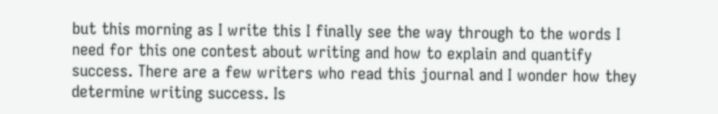but this morning as I write this I finally see the way through to the words I need for this one contest about writing and how to explain and quantify success. There are a few writers who read this journal and I wonder how they determine writing success. Is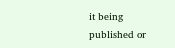it being published or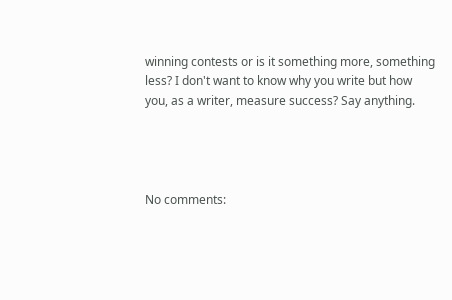winning contests or is it something more, something less? I don't want to know why you write but how you, as a writer, measure success? Say anything.




No comments: